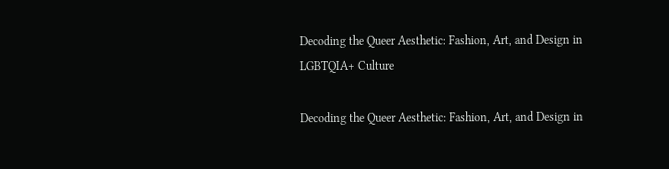Decoding the Queer Aesthetic: Fashion, Art, and Design in LGBTQIA+ Culture

Decoding the Queer Aesthetic: Fashion, Art, and Design in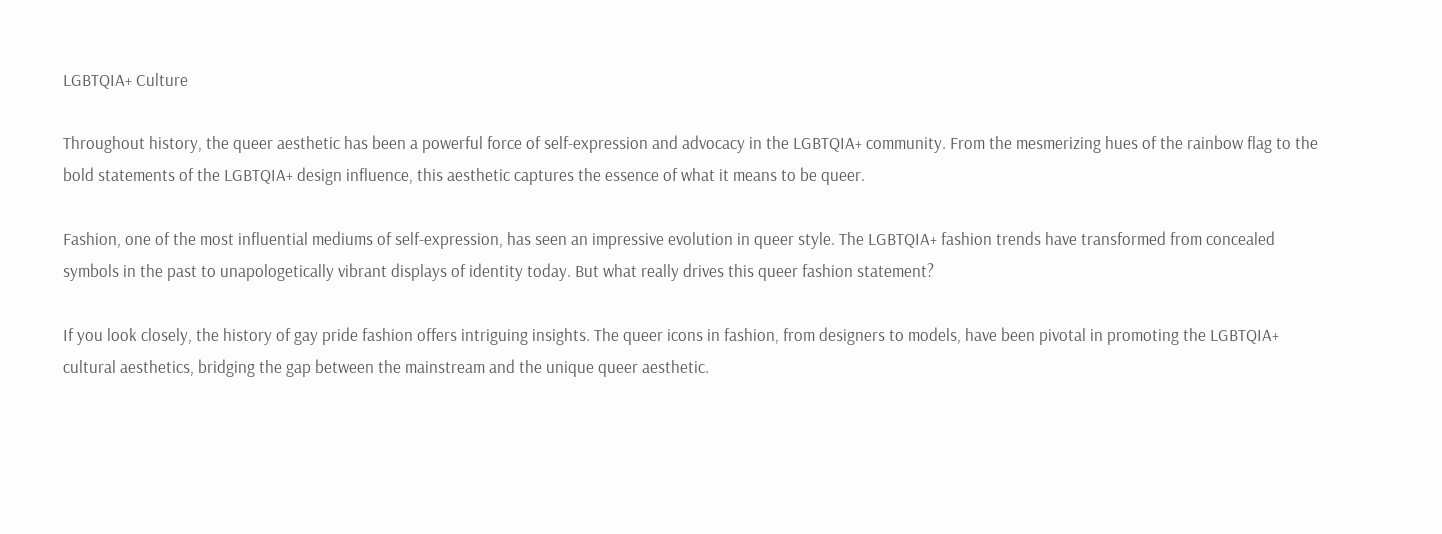LGBTQIA+ Culture

Throughout history, the queer aesthetic has been a powerful force of self-expression and advocacy in the LGBTQIA+ community. From the mesmerizing hues of the rainbow flag to the bold statements of the LGBTQIA+ design influence, this aesthetic captures the essence of what it means to be queer.

Fashion, one of the most influential mediums of self-expression, has seen an impressive evolution in queer style. The LGBTQIA+ fashion trends have transformed from concealed symbols in the past to unapologetically vibrant displays of identity today. But what really drives this queer fashion statement?

If you look closely, the history of gay pride fashion offers intriguing insights. The queer icons in fashion, from designers to models, have been pivotal in promoting the LGBTQIA+ cultural aesthetics, bridging the gap between the mainstream and the unique queer aesthetic.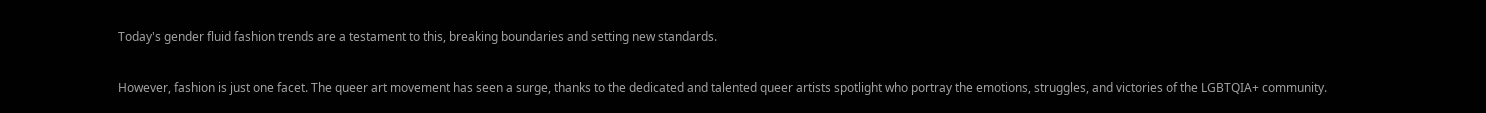Today's gender fluid fashion trends are a testament to this, breaking boundaries and setting new standards.

However, fashion is just one facet. The queer art movement has seen a surge, thanks to the dedicated and talented queer artists spotlight who portray the emotions, struggles, and victories of the LGBTQIA+ community.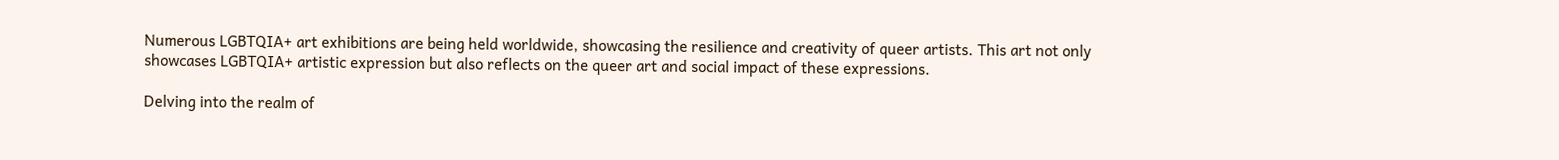Numerous LGBTQIA+ art exhibitions are being held worldwide, showcasing the resilience and creativity of queer artists. This art not only showcases LGBTQIA+ artistic expression but also reflects on the queer art and social impact of these expressions.

Delving into the realm of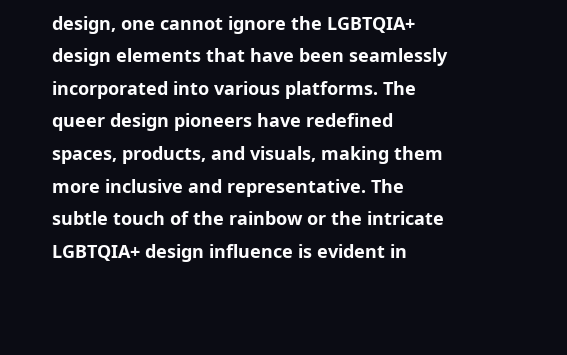design, one cannot ignore the LGBTQIA+ design elements that have been seamlessly incorporated into various platforms. The queer design pioneers have redefined spaces, products, and visuals, making them more inclusive and representative. The subtle touch of the rainbow or the intricate LGBTQIA+ design influence is evident in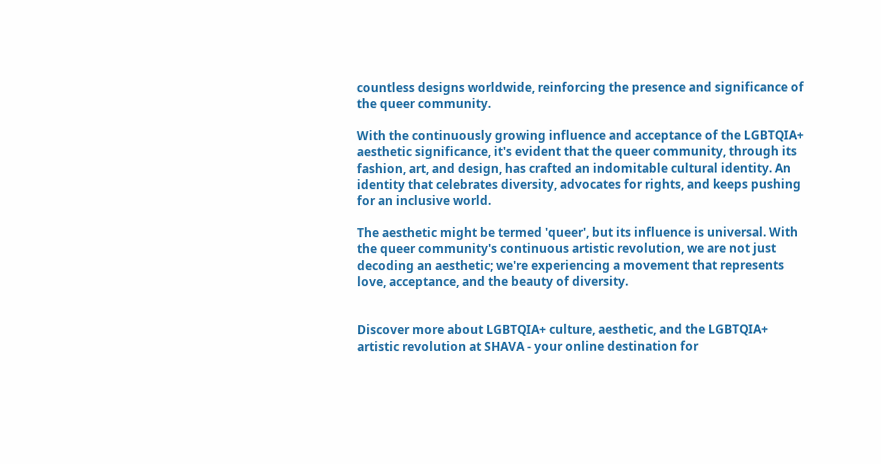countless designs worldwide, reinforcing the presence and significance of the queer community.

With the continuously growing influence and acceptance of the LGBTQIA+ aesthetic significance, it's evident that the queer community, through its fashion, art, and design, has crafted an indomitable cultural identity. An identity that celebrates diversity, advocates for rights, and keeps pushing for an inclusive world.

The aesthetic might be termed 'queer', but its influence is universal. With the queer community's continuous artistic revolution, we are not just decoding an aesthetic; we're experiencing a movement that represents love, acceptance, and the beauty of diversity.


Discover more about LGBTQIA+ culture, aesthetic, and the LGBTQIA+ artistic revolution at SHAVA - your online destination for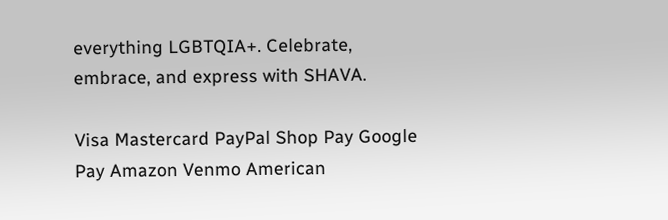everything LGBTQIA+. Celebrate, embrace, and express with SHAVA.

Visa Mastercard PayPal Shop Pay Google Pay Amazon Venmo American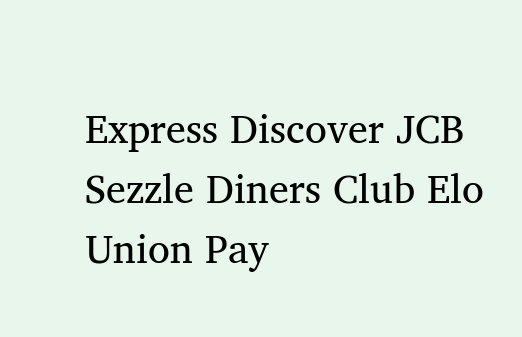Express Discover JCB Sezzle Diners Club Elo Union Pay